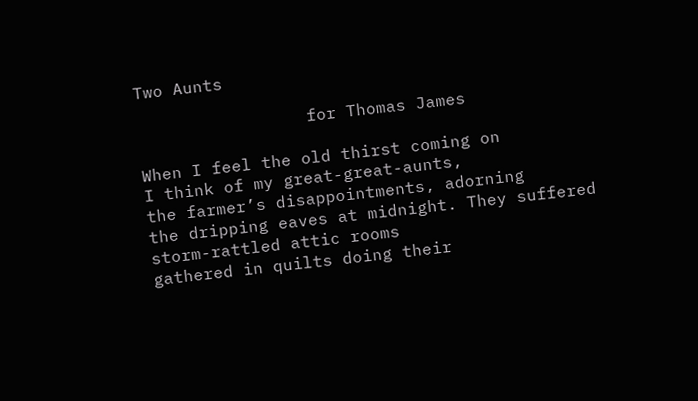Two Aunts

                 for Thomas James

When I feel the old thirst coming on
I think of my great-great-aunts,
the farmer’s disappointments, adorning
the dripping eaves at midnight. They suffered
storm-rattled attic rooms
gathered in quilts doing their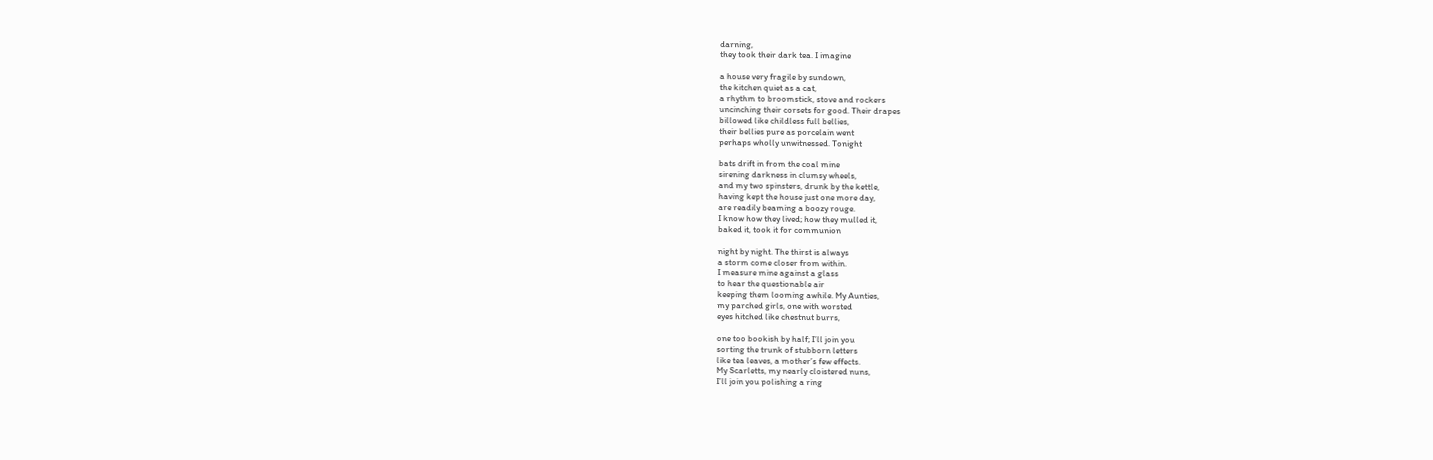darning,
they took their dark tea. I imagine

a house very fragile by sundown,
the kitchen quiet as a cat,
a rhythm to broomstick, stove and rockers
uncinching their corsets for good. Their drapes
billowed like childless full bellies,
their bellies pure as porcelain went
perhaps wholly unwitnessed. Tonight

bats drift in from the coal mine
sirening darkness in clumsy wheels,
and my two spinsters, drunk by the kettle,
having kept the house just one more day,
are readily beaming a boozy rouge.
I know how they lived; how they mulled it,
baked it, took it for communion

night by night. The thirst is always
a storm come closer from within.
I measure mine against a glass
to hear the questionable air
keeping them looming awhile. My Aunties,
my parched girls, one with worsted
eyes hitched like chestnut burrs,

one too bookish by half; I’ll join you
sorting the trunk of stubborn letters
like tea leaves, a mother’s few effects.
My Scarletts, my nearly cloistered nuns,
I’ll join you polishing a ring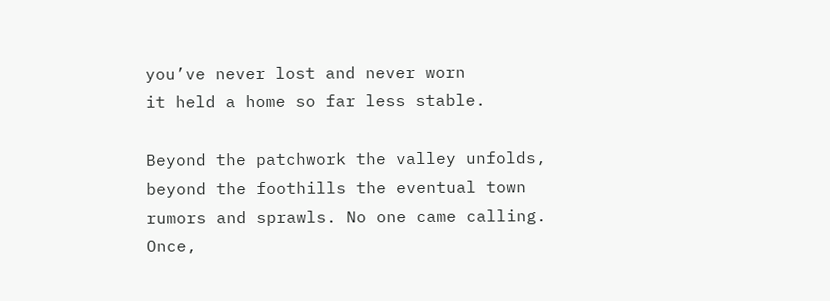you’ve never lost and never worn
it held a home so far less stable.

Beyond the patchwork the valley unfolds,
beyond the foothills the eventual town
rumors and sprawls. No one came calling.
Once,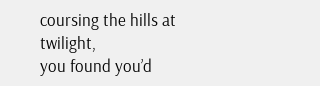coursing the hills at twilight,
you found you’d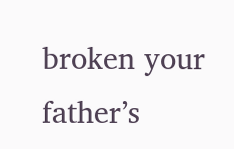broken your father’s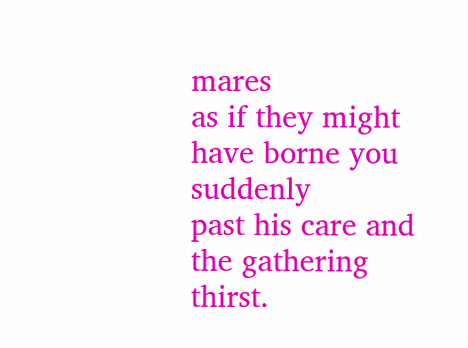mares
as if they might have borne you suddenly
past his care and the gathering thirst.